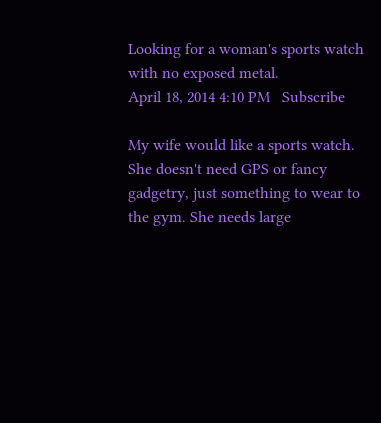Looking for a woman's sports watch with no exposed metal.
April 18, 2014 4:10 PM   Subscribe

My wife would like a sports watch. She doesn't need GPS or fancy gadgetry, just something to wear to the gym. She needs large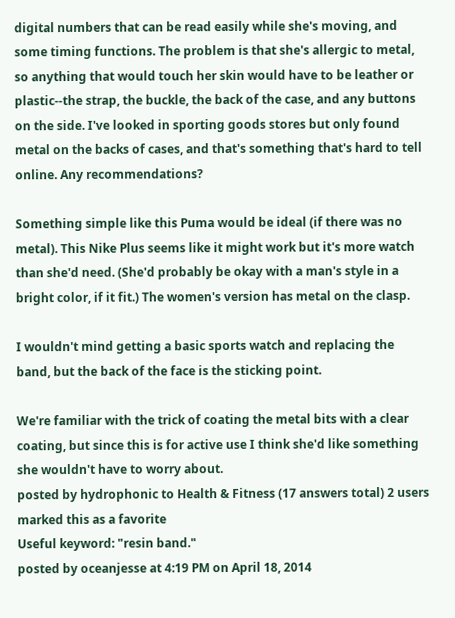digital numbers that can be read easily while she's moving, and some timing functions. The problem is that she's allergic to metal, so anything that would touch her skin would have to be leather or plastic--the strap, the buckle, the back of the case, and any buttons on the side. I've looked in sporting goods stores but only found metal on the backs of cases, and that's something that's hard to tell online. Any recommendations?

Something simple like this Puma would be ideal (if there was no metal). This Nike Plus seems like it might work but it's more watch than she'd need. (She'd probably be okay with a man's style in a bright color, if it fit.) The women's version has metal on the clasp.

I wouldn't mind getting a basic sports watch and replacing the band, but the back of the face is the sticking point.

We're familiar with the trick of coating the metal bits with a clear coating, but since this is for active use I think she'd like something she wouldn't have to worry about.
posted by hydrophonic to Health & Fitness (17 answers total) 2 users marked this as a favorite
Useful keyword: "resin band."
posted by oceanjesse at 4:19 PM on April 18, 2014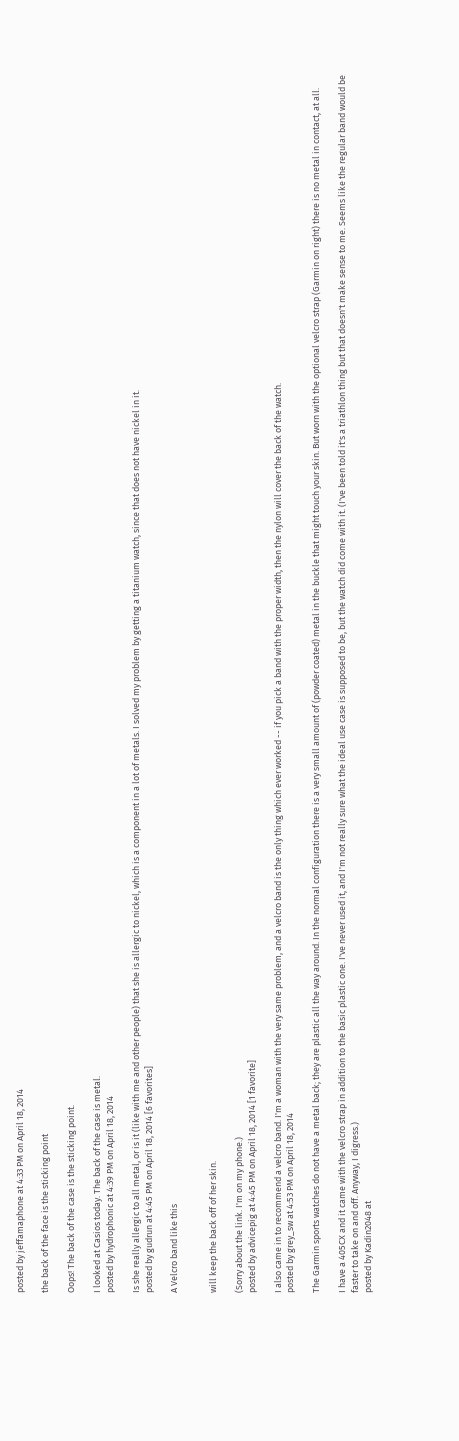posted by jeffamaphone at 4:33 PM on April 18, 2014

the back of the face is the sticking point

Oops! The back of the case is the sticking point.

I looked at Casios today. The back of the case is metal.
posted by hydrophonic at 4:39 PM on April 18, 2014

Is she really allergic to all metal, or is it (like with me and other people) that she is allergic to nickel, which is a component in a lot of metals. I solved my problem by getting a titanium watch, since that does not have nickel in it.
posted by gudrun at 4:45 PM on April 18, 2014 [6 favorites]

A Velcro band like this


will keep the back off of her skin.

(Sorry about the link. I'm on my phone.)
posted by advicepig at 4:45 PM on April 18, 2014 [1 favorite]

I also came in to recommend a velcro band. I'm a woman with the very same problem, and a velcro band is the only thing which ever worked -- if you pick a band with the proper width, then the nylon will cover the back of the watch.
posted by grey_sw at 4:53 PM on April 18, 2014

The Garmin sports watches do not have a metal back; they are plastic all the way around. In the normal configuration there is a very small amount of (powder coated) metal in the buckle that might touch your skin. But worn with the optional velcro strap (Garmin on right) there is no metal in contact, at all.

I have a 405CX and it came with the velcro strap in addition to the basic plastic one. I've never used it, and I'm not really sure what the ideal use case is supposed to be, but the watch did come with it. (I've been told it's a triathlon thing but that doesn't make sense to me. Seems like the regular band would be faster to take on and off. Anyway, I digress.)
posted by Kadin2048 at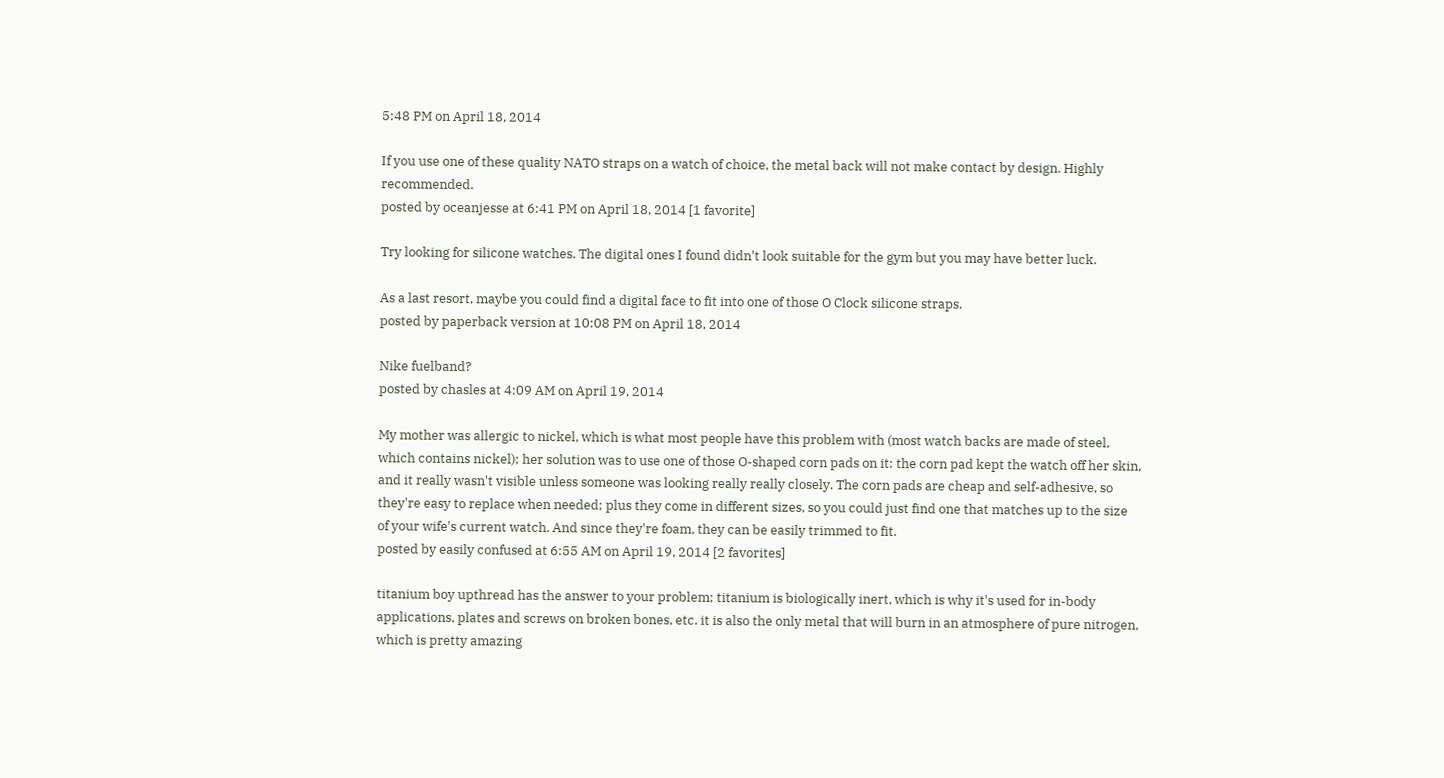5:48 PM on April 18, 2014

If you use one of these quality NATO straps on a watch of choice, the metal back will not make contact by design. Highly recommended.
posted by oceanjesse at 6:41 PM on April 18, 2014 [1 favorite]

Try looking for silicone watches. The digital ones I found didn't look suitable for the gym but you may have better luck.

As a last resort, maybe you could find a digital face to fit into one of those O Clock silicone straps.
posted by paperback version at 10:08 PM on April 18, 2014

Nike fuelband?
posted by chasles at 4:09 AM on April 19, 2014

My mother was allergic to nickel, which is what most people have this problem with (most watch backs are made of steel, which contains nickel); her solution was to use one of those O-shaped corn pads on it: the corn pad kept the watch off her skin, and it really wasn't visible unless someone was looking really really closely. The corn pads are cheap and self-adhesive, so they're easy to replace when needed; plus they come in different sizes, so you could just find one that matches up to the size of your wife's current watch. And since they're foam, they can be easily trimmed to fit.
posted by easily confused at 6:55 AM on April 19, 2014 [2 favorites]

titanium boy upthread has the answer to your problem; titanium is biologically inert, which is why it's used for in-body applications, plates and screws on broken bones, etc. it is also the only metal that will burn in an atmosphere of pure nitrogen, which is pretty amazing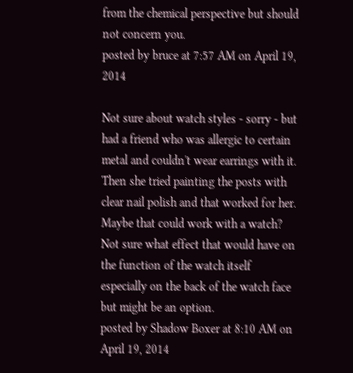from the chemical perspective but should not concern you.
posted by bruce at 7:57 AM on April 19, 2014

Not sure about watch styles - sorry - but had a friend who was allergic to certain metal and couldn't wear earrings with it. Then she tried painting the posts with clear nail polish and that worked for her. Maybe that could work with a watch? Not sure what effect that would have on the function of the watch itself especially on the back of the watch face but might be an option.
posted by Shadow Boxer at 8:10 AM on April 19, 2014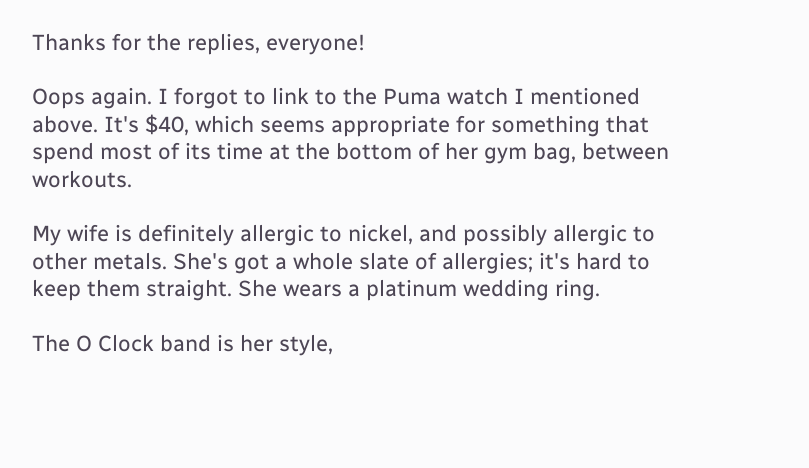Thanks for the replies, everyone!

Oops again. I forgot to link to the Puma watch I mentioned above. It's $40, which seems appropriate for something that spend most of its time at the bottom of her gym bag, between workouts.

My wife is definitely allergic to nickel, and possibly allergic to other metals. She's got a whole slate of allergies; it's hard to keep them straight. She wears a platinum wedding ring.

The O Clock band is her style,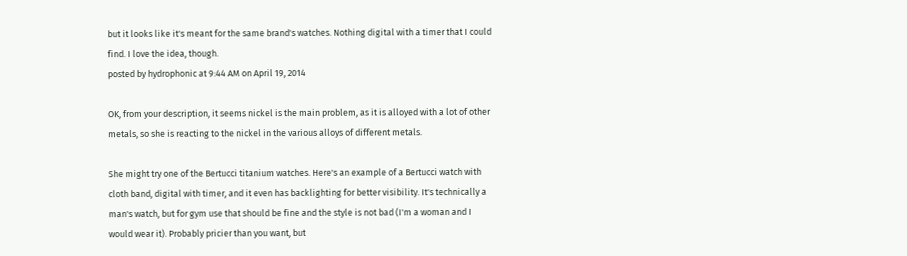but it looks like it's meant for the same brand's watches. Nothing digital with a timer that I could find. I love the idea, though.
posted by hydrophonic at 9:44 AM on April 19, 2014

OK, from your description, it seems nickel is the main problem, as it is alloyed with a lot of other metals, so she is reacting to the nickel in the various alloys of different metals.

She might try one of the Bertucci titanium watches. Here's an example of a Bertucci watch with cloth band, digital with timer, and it even has backlighting for better visibility. It's technically a man's watch, but for gym use that should be fine and the style is not bad (I'm a woman and I would wear it). Probably pricier than you want, but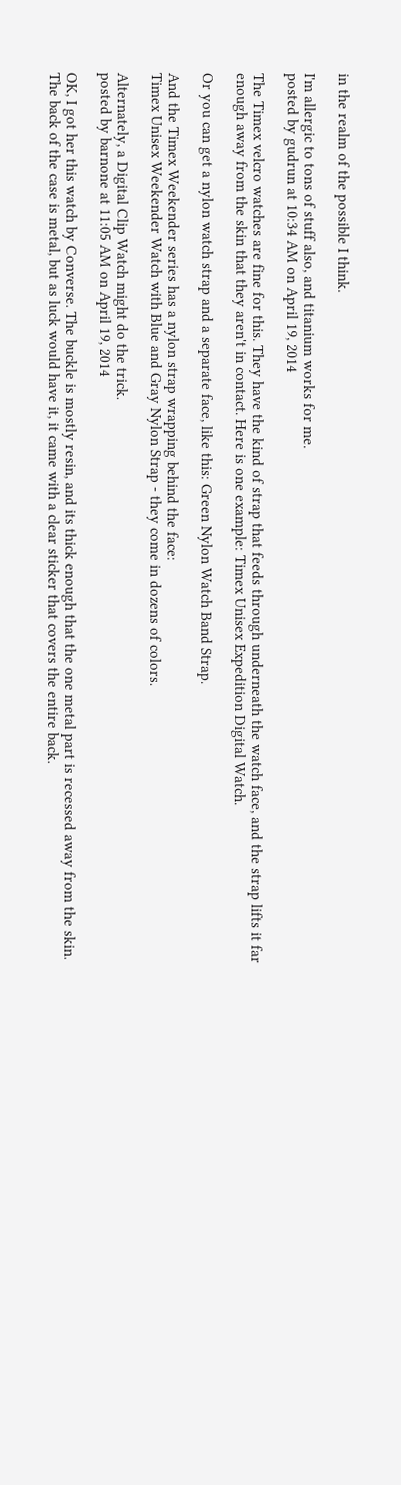in the realm of the possible I think.

I'm allergic to tons of stuff also, and titanium works for me.
posted by gudrun at 10:34 AM on April 19, 2014

The Timex velcro watches are fine for this. They have the kind of strap that feeds through underneath the watch face, and the strap lifts it far enough away from the skin that they aren't in contact. Here is one example: Timex Unisex Expedition Digital Watch.

Or you can get a nylon watch strap and a separate face, like this: Green Nylon Watch Band Strap.

And the Timex Weekender series has a nylon strap wrapping behind the face:
Timex Unisex Weekender Watch with Blue and Gray Nylon Strap - they come in dozens of colors.

Alternately, a Digital Clip Watch might do the trick.
posted by barnone at 11:05 AM on April 19, 2014

OK, I got her this watch by Converse. The buckle is mostly resin, and its thick enough that the one metal part is recessed away from the skin. The back of the case is metal, but as luck would have it, it came with a clear sticker that covers the entire back.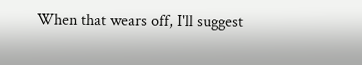When that wears off, I'll suggest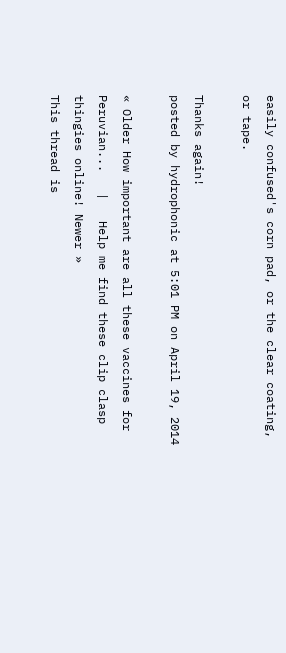easily confused's corn pad, or the clear coating, or tape.

Thanks again!
posted by hydrophonic at 5:01 PM on April 19, 2014

« Older How important are all these vaccines for Peruvian...   |   Help me find these clip clasp thingies online! Newer »
This thread is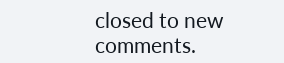closed to new comments.